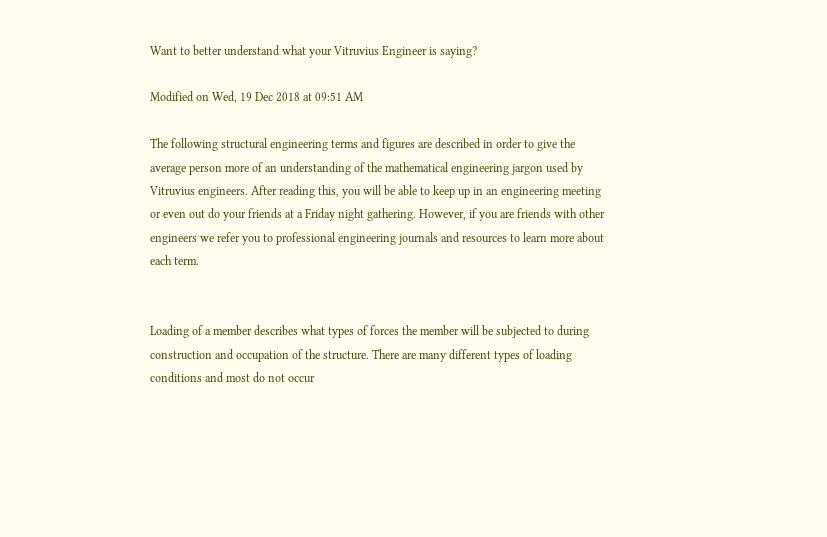Want to better understand what your Vitruvius Engineer is saying?

Modified on Wed, 19 Dec 2018 at 09:51 AM

The following structural engineering terms and figures are described in order to give the average person more of an understanding of the mathematical engineering jargon used by Vitruvius engineers. After reading this, you will be able to keep up in an engineering meeting or even out do your friends at a Friday night gathering. However, if you are friends with other engineers we refer you to professional engineering journals and resources to learn more about each term.


Loading of a member describes what types of forces the member will be subjected to during construction and occupation of the structure. There are many different types of loading conditions and most do not occur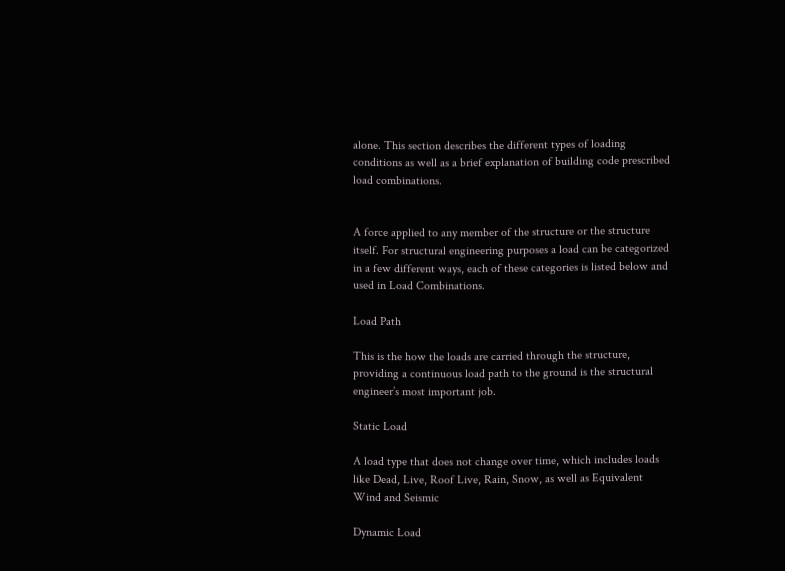alone. This section describes the different types of loading conditions as well as a brief explanation of building code prescribed load combinations.


A force applied to any member of the structure or the structure itself. For structural engineering purposes a load can be categorized in a few different ways, each of these categories is listed below and used in Load Combinations.

Load Path

This is the how the loads are carried through the structure, providing a continuous load path to the ground is the structural engineer’s most important job.

Static Load

A load type that does not change over time, which includes loads like Dead, Live, Roof Live, Rain, Snow, as well as Equivalent Wind and Seismic

Dynamic Load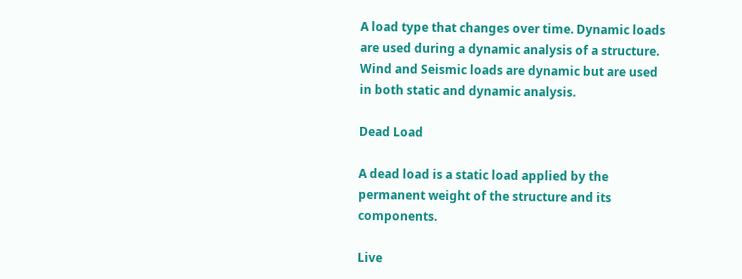A load type that changes over time. Dynamic loads are used during a dynamic analysis of a structure. Wind and Seismic loads are dynamic but are used in both static and dynamic analysis.

Dead Load

A dead load is a static load applied by the permanent weight of the structure and its components.

Live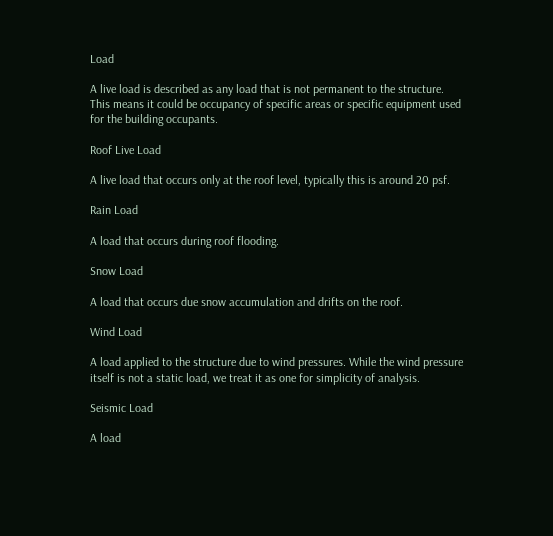Load

A live load is described as any load that is not permanent to the structure. This means it could be occupancy of specific areas or specific equipment used for the building occupants.

Roof Live Load

A live load that occurs only at the roof level, typically this is around 20 psf.

Rain Load

A load that occurs during roof flooding.

Snow Load

A load that occurs due snow accumulation and drifts on the roof.

Wind Load

A load applied to the structure due to wind pressures. While the wind pressure itself is not a static load, we treat it as one for simplicity of analysis.

Seismic Load

A load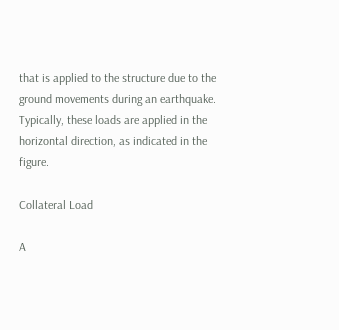that is applied to the structure due to the ground movements during an earthquake. Typically, these loads are applied in the horizontal direction, as indicated in the figure.

Collateral Load

A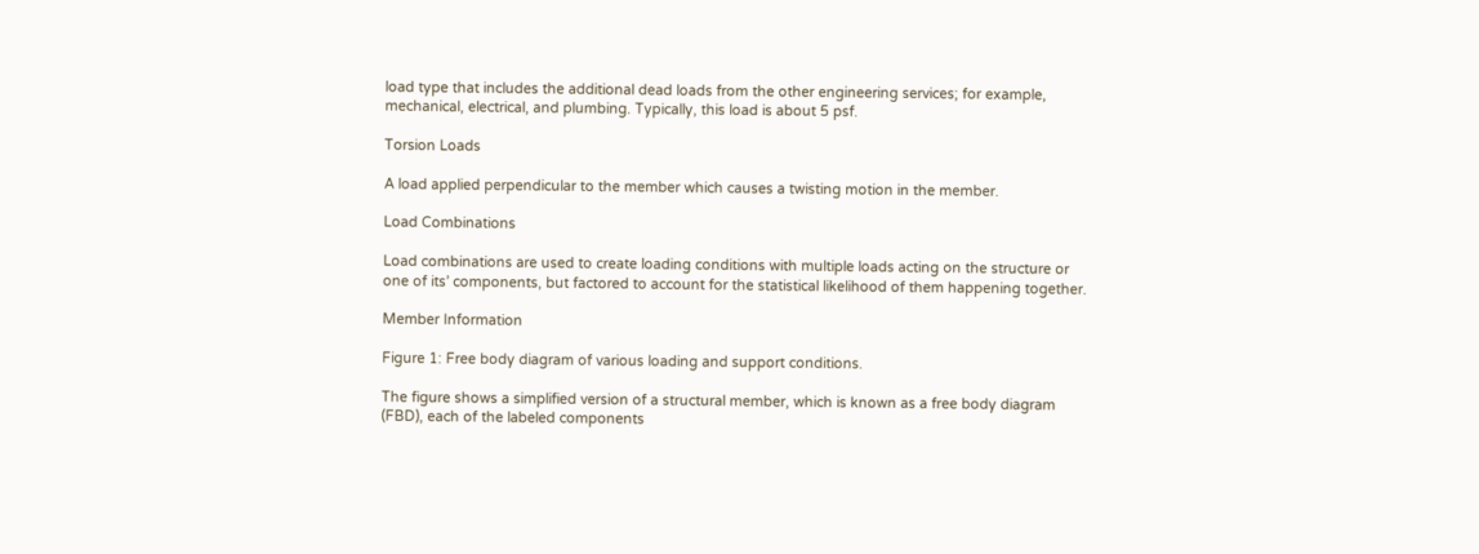load type that includes the additional dead loads from the other engineering services; for example, mechanical, electrical, and plumbing. Typically, this load is about 5 psf.

Torsion Loads

A load applied perpendicular to the member which causes a twisting motion in the member.

Load Combinations

Load combinations are used to create loading conditions with multiple loads acting on the structure or one of its’ components, but factored to account for the statistical likelihood of them happening together.

Member Information

Figure 1: Free body diagram of various loading and support conditions.

The figure shows a simplified version of a structural member, which is known as a free body diagram (FBD), each of the labeled components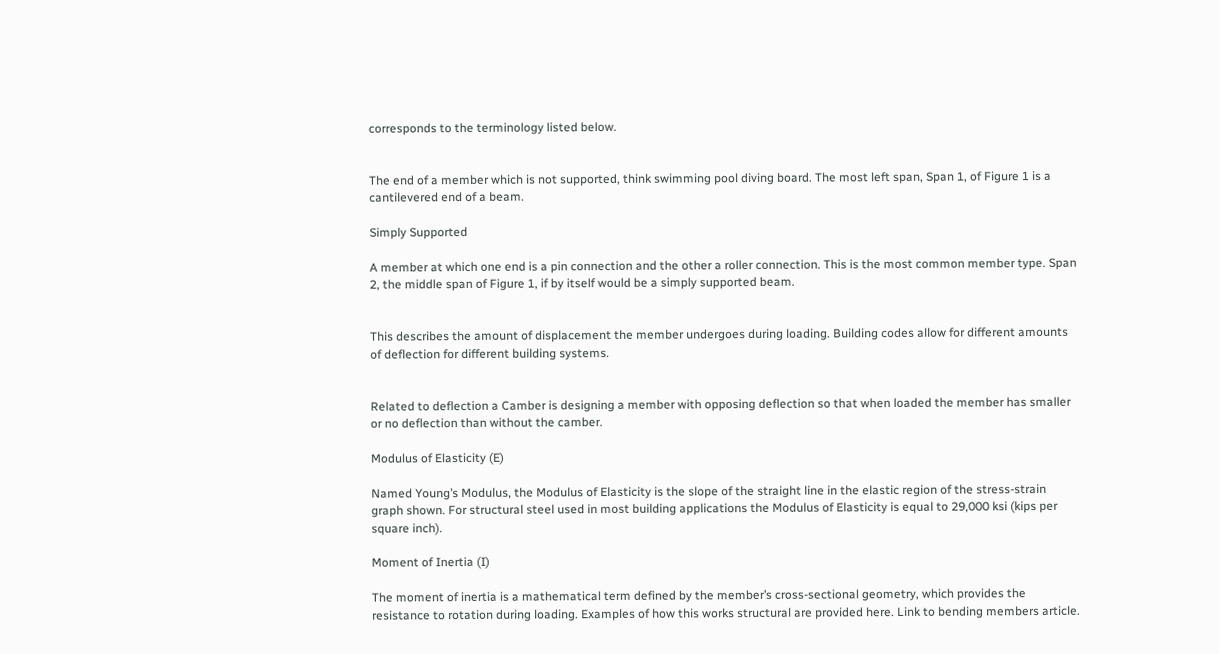corresponds to the terminology listed below.


The end of a member which is not supported, think swimming pool diving board. The most left span, Span 1, of Figure 1 is a cantilevered end of a beam.

Simply Supported

A member at which one end is a pin connection and the other a roller connection. This is the most common member type. Span 2, the middle span of Figure 1, if by itself would be a simply supported beam.


This describes the amount of displacement the member undergoes during loading. Building codes allow for different amounts of deflection for different building systems.


Related to deflection a Camber is designing a member with opposing deflection so that when loaded the member has smaller or no deflection than without the camber.

Modulus of Elasticity (E)

Named Young’s Modulus, the Modulus of Elasticity is the slope of the straight line in the elastic region of the stress-strain graph shown. For structural steel used in most building applications the Modulus of Elasticity is equal to 29,000 ksi (kips per square inch).

Moment of Inertia (I)

The moment of inertia is a mathematical term defined by the member’s cross-sectional geometry, which provides the resistance to rotation during loading. Examples of how this works structural are provided here. Link to bending members article.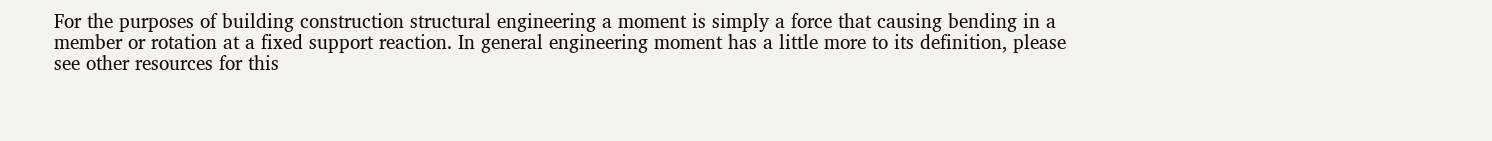For the purposes of building construction structural engineering a moment is simply a force that causing bending in a member or rotation at a fixed support reaction. In general engineering moment has a little more to its definition, please see other resources for this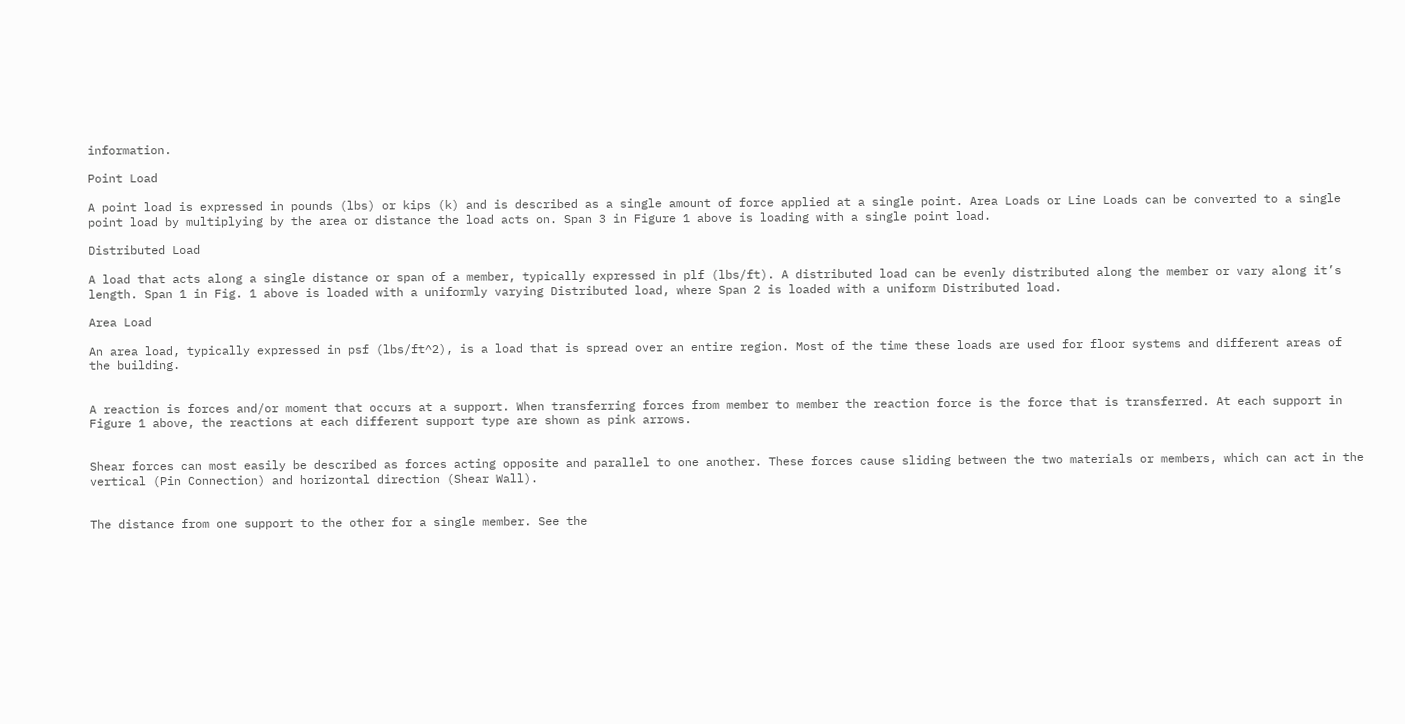information.

Point Load

A point load is expressed in pounds (lbs) or kips (k) and is described as a single amount of force applied at a single point. Area Loads or Line Loads can be converted to a single point load by multiplying by the area or distance the load acts on. Span 3 in Figure 1 above is loading with a single point load.

Distributed Load

A load that acts along a single distance or span of a member, typically expressed in plf (lbs/ft). A distributed load can be evenly distributed along the member or vary along it’s length. Span 1 in Fig. 1 above is loaded with a uniformly varying Distributed load, where Span 2 is loaded with a uniform Distributed load.

Area Load

An area load, typically expressed in psf (lbs/ft^2), is a load that is spread over an entire region. Most of the time these loads are used for floor systems and different areas of the building.


A reaction is forces and/or moment that occurs at a support. When transferring forces from member to member the reaction force is the force that is transferred. At each support in Figure 1 above, the reactions at each different support type are shown as pink arrows.


Shear forces can most easily be described as forces acting opposite and parallel to one another. These forces cause sliding between the two materials or members, which can act in the vertical (Pin Connection) and horizontal direction (Shear Wall).


The distance from one support to the other for a single member. See the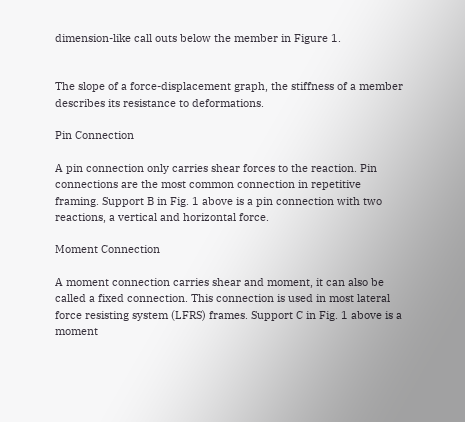dimension-like call outs below the member in Figure 1.


The slope of a force-displacement graph, the stiffness of a member describes its resistance to deformations.

Pin Connection

A pin connection only carries shear forces to the reaction. Pin connections are the most common connection in repetitive framing. Support B in Fig. 1 above is a pin connection with two reactions, a vertical and horizontal force.

Moment Connection

A moment connection carries shear and moment, it can also be called a fixed connection. This connection is used in most lateral force resisting system (LFRS) frames. Support C in Fig. 1 above is a moment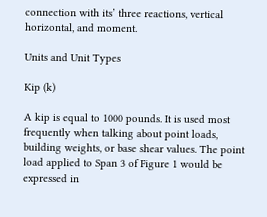connection with its’ three reactions, vertical horizontal, and moment.

Units and Unit Types

Kip (k)

A kip is equal to 1000 pounds. It is used most frequently when talking about point loads, building weights, or base shear values. The point load applied to Span 3 of Figure 1 would be expressed in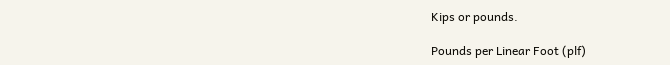Kips or pounds.

Pounds per Linear Foot (plf)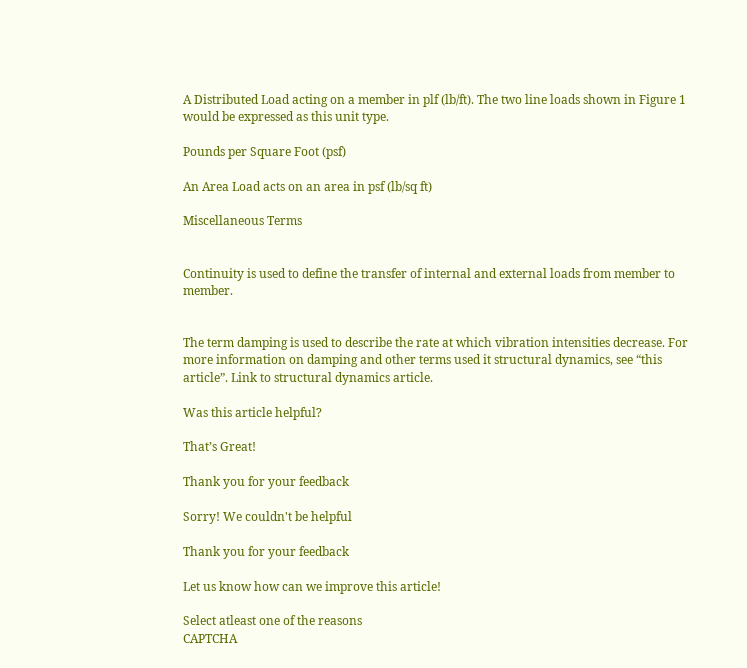A Distributed Load acting on a member in plf (lb/ft). The two line loads shown in Figure 1 would be expressed as this unit type.

Pounds per Square Foot (psf)

An Area Load acts on an area in psf (lb/sq ft)

Miscellaneous Terms


Continuity is used to define the transfer of internal and external loads from member to member.


The term damping is used to describe the rate at which vibration intensities decrease. For more information on damping and other terms used it structural dynamics, see “this article”. Link to structural dynamics article.

Was this article helpful?

That’s Great!

Thank you for your feedback

Sorry! We couldn't be helpful

Thank you for your feedback

Let us know how can we improve this article!

Select atleast one of the reasons
CAPTCHA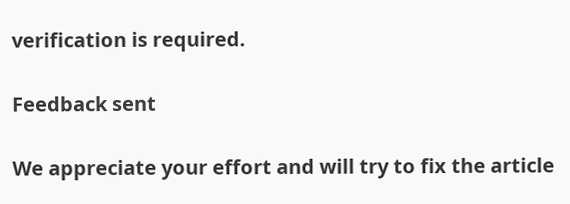verification is required.

Feedback sent

We appreciate your effort and will try to fix the article